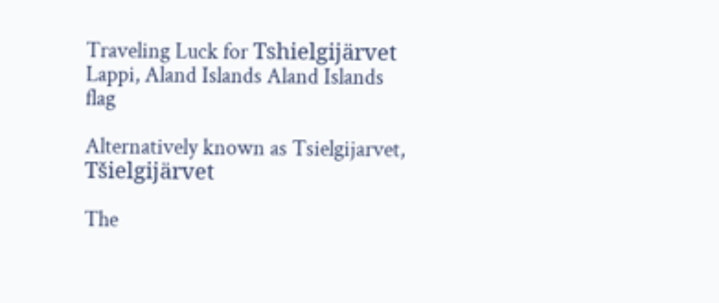Traveling Luck for Tshielgijärvet Lappi, Aland Islands Aland Islands flag

Alternatively known as Tsielgijarvet, Tšielgijärvet

The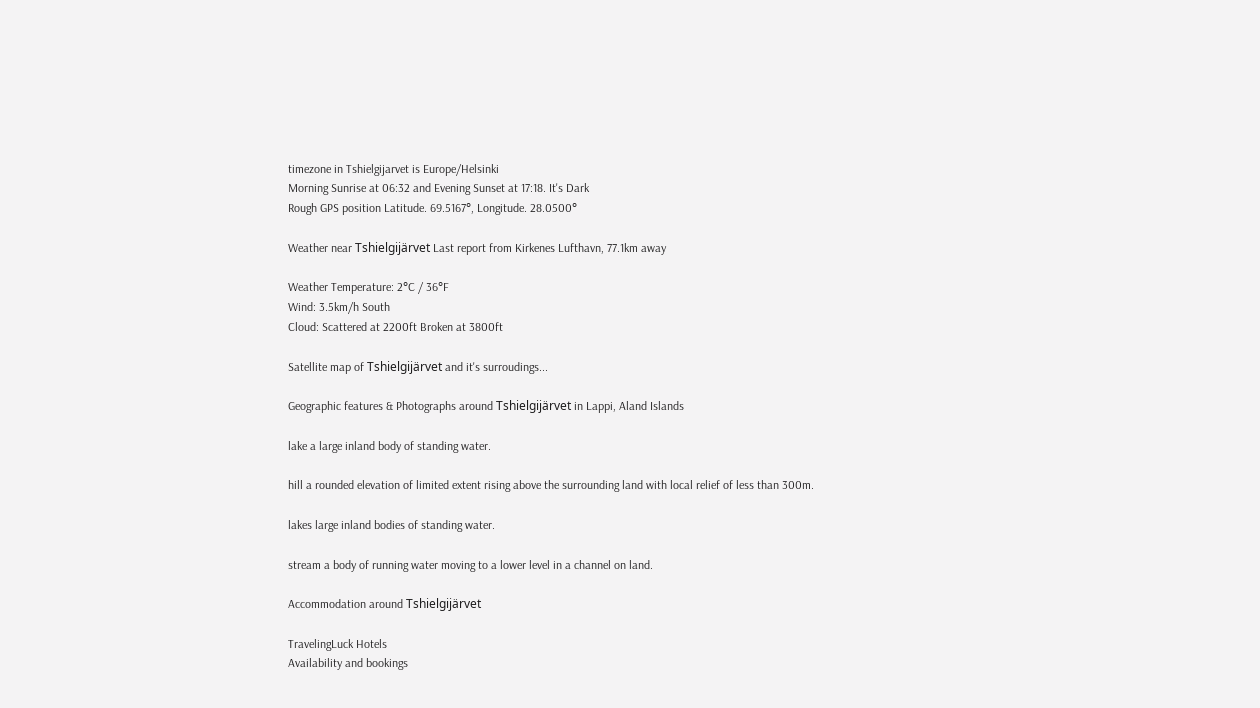timezone in Tshielgijarvet is Europe/Helsinki
Morning Sunrise at 06:32 and Evening Sunset at 17:18. It's Dark
Rough GPS position Latitude. 69.5167°, Longitude. 28.0500°

Weather near Tshielgijärvet Last report from Kirkenes Lufthavn, 77.1km away

Weather Temperature: 2°C / 36°F
Wind: 3.5km/h South
Cloud: Scattered at 2200ft Broken at 3800ft

Satellite map of Tshielgijärvet and it's surroudings...

Geographic features & Photographs around Tshielgijärvet in Lappi, Aland Islands

lake a large inland body of standing water.

hill a rounded elevation of limited extent rising above the surrounding land with local relief of less than 300m.

lakes large inland bodies of standing water.

stream a body of running water moving to a lower level in a channel on land.

Accommodation around Tshielgijärvet

TravelingLuck Hotels
Availability and bookings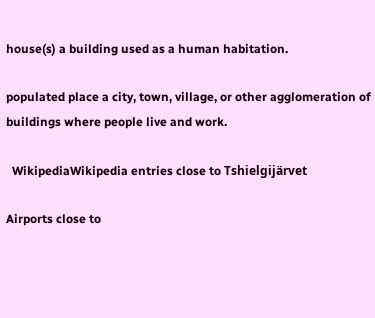house(s) a building used as a human habitation.

populated place a city, town, village, or other agglomeration of buildings where people live and work.

  WikipediaWikipedia entries close to Tshielgijärvet

Airports close to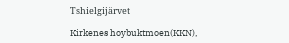Tshielgijärvet

Kirkenes hoybuktmoen(KKN),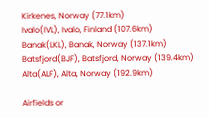Kirkenes, Norway (77.1km)
Ivalo(IVL), Ivalo, Finland (107.6km)
Banak(LKL), Banak, Norway (137.1km)
Batsfjord(BJF), Batsfjord, Norway (139.4km)
Alta(ALF), Alta, Norway (192.9km)

Airfields or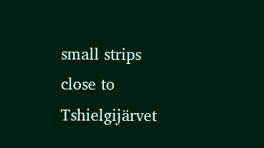small strips close to Tshielgijärvet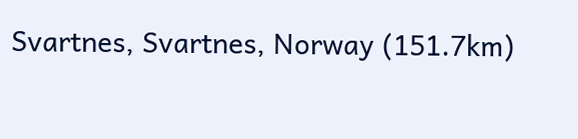Svartnes, Svartnes, Norway (151.7km)